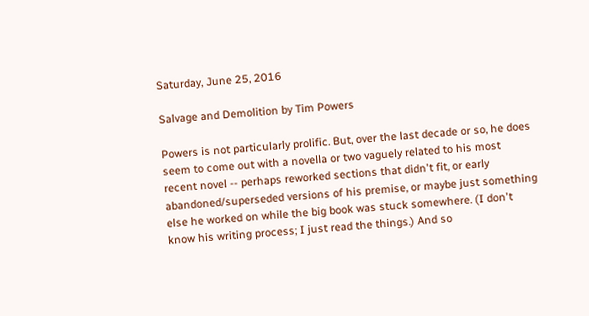Saturday, June 25, 2016

Salvage and Demolition by Tim Powers

Powers is not particularly prolific. But, over the last decade or so, he does seem to come out with a novella or two vaguely related to his most recent novel -- perhaps reworked sections that didn't fit, or early abandoned/superseded versions of his premise, or maybe just something else he worked on while the big book was stuck somewhere. (I don't know his writing process; I just read the things.) And so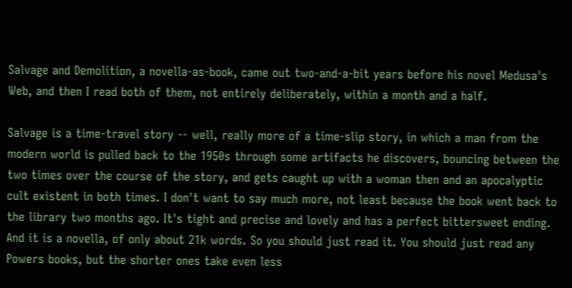Salvage and Demolition, a novella-as-book, came out two-and-a-bit years before his novel Medusa's Web, and then I read both of them, not entirely deliberately, within a month and a half.

Salvage is a time-travel story -- well, really more of a time-slip story, in which a man from the modern world is pulled back to the 1950s through some artifacts he discovers, bouncing between the two times over the course of the story, and gets caught up with a woman then and an apocalyptic cult existent in both times. I don't want to say much more, not least because the book went back to the library two months ago. It's tight and precise and lovely and has a perfect bittersweet ending. And it is a novella, of only about 21k words. So you should just read it. You should just read any Powers books, but the shorter ones take even less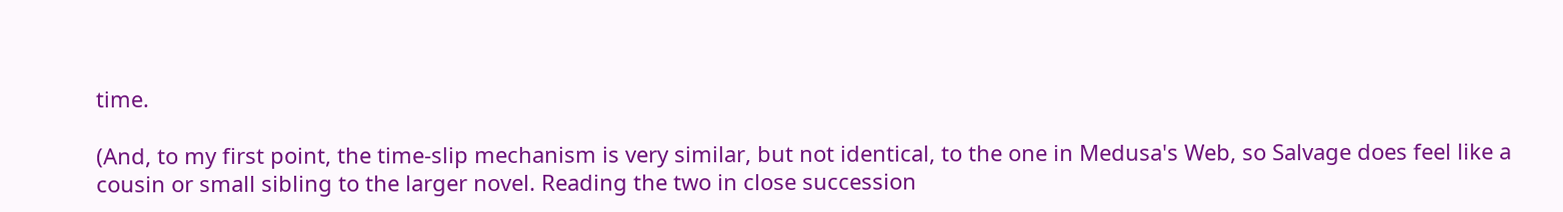time.

(And, to my first point, the time-slip mechanism is very similar, but not identical, to the one in Medusa's Web, so Salvage does feel like a cousin or small sibling to the larger novel. Reading the two in close succession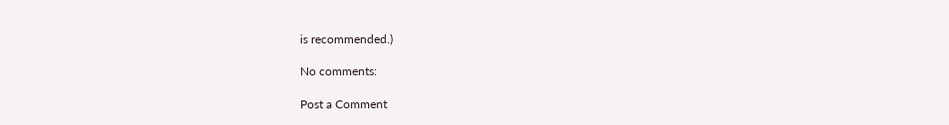is recommended.)

No comments:

Post a Comment